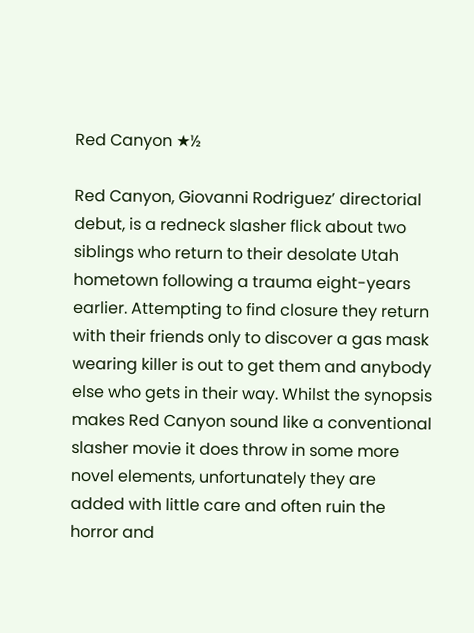Red Canyon ★½

Red Canyon, Giovanni Rodriguez’ directorial debut, is a redneck slasher flick about two siblings who return to their desolate Utah hometown following a trauma eight-years earlier. Attempting to find closure they return with their friends only to discover a gas mask wearing killer is out to get them and anybody else who gets in their way. Whilst the synopsis makes Red Canyon sound like a conventional slasher movie it does throw in some more novel elements, unfortunately they are added with little care and often ruin the horror and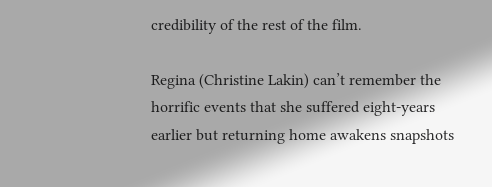credibility of the rest of the film.

Regina (Christine Lakin) can’t remember the horrific events that she suffered eight-years earlier but returning home awakens snapshots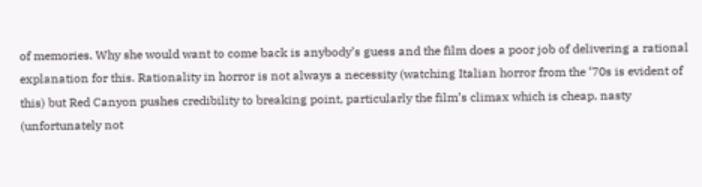of memories. Why she would want to come back is anybody’s guess and the film does a poor job of delivering a rational explanation for this. Rationality in horror is not always a necessity (watching Italian horror from the ‘70s is evident of this) but Red Canyon pushes credibility to breaking point, particularly the film’s climax which is cheap, nasty (unfortunately not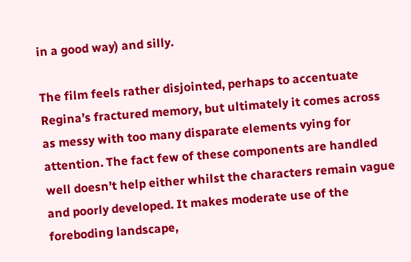in a good way) and silly.

The film feels rather disjointed, perhaps to accentuate Regina’s fractured memory, but ultimately it comes across as messy with too many disparate elements vying for attention. The fact few of these components are handled well doesn’t help either whilst the characters remain vague and poorly developed. It makes moderate use of the foreboding landscape,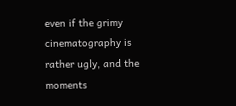even if the grimy cinematography is rather ugly, and the moments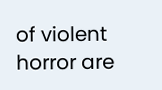of violent horror are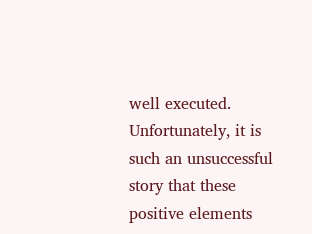well executed. Unfortunately, it is such an unsuccessful story that these positive elements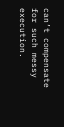can’t compensate for such messy execution.